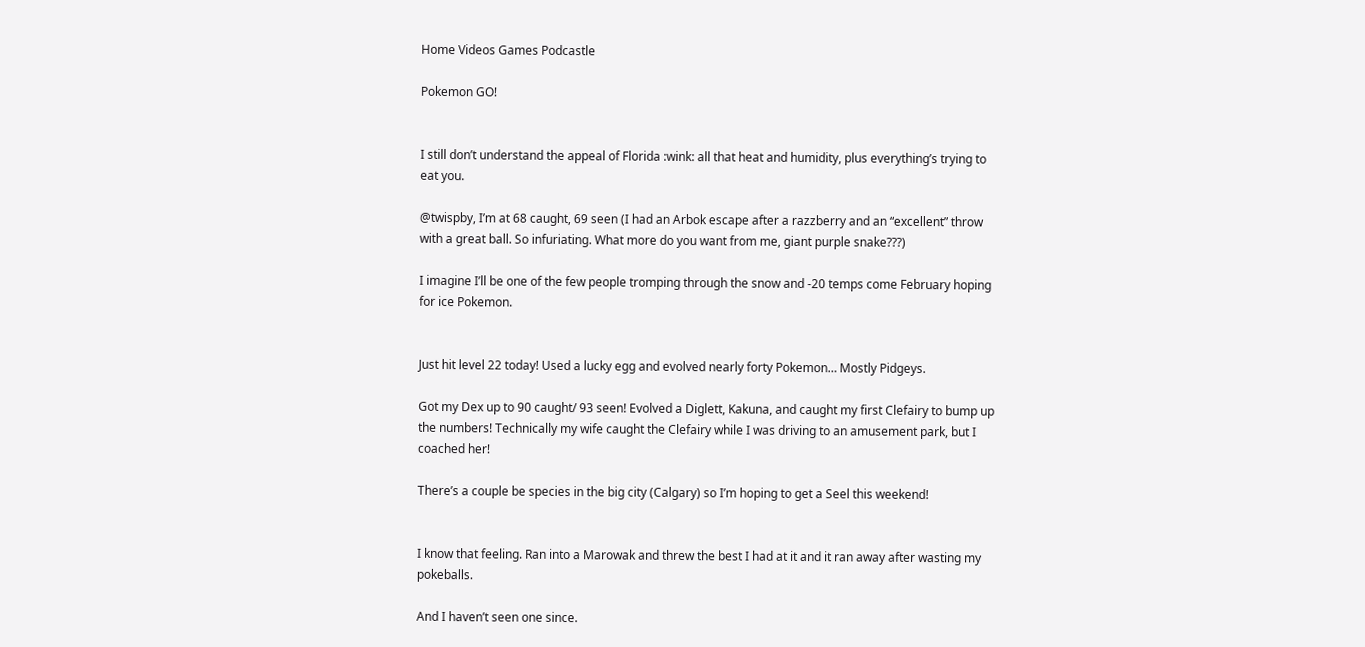Home Videos Games Podcastle

Pokemon GO!


I still don’t understand the appeal of Florida :wink: all that heat and humidity, plus everything’s trying to eat you.

@twispby, I’m at 68 caught, 69 seen (I had an Arbok escape after a razzberry and an “excellent” throw with a great ball. So infuriating. What more do you want from me, giant purple snake???)

I imagine I’ll be one of the few people tromping through the snow and -20 temps come February hoping for ice Pokemon.


Just hit level 22 today! Used a lucky egg and evolved nearly forty Pokemon… Mostly Pidgeys.

Got my Dex up to 90 caught/ 93 seen! Evolved a Diglett, Kakuna, and caught my first Clefairy to bump up the numbers! Technically my wife caught the Clefairy while I was driving to an amusement park, but I coached her!

There’s a couple be species in the big city (Calgary) so I’m hoping to get a Seel this weekend!


I know that feeling. Ran into a Marowak and threw the best I had at it and it ran away after wasting my pokeballs.

And I haven’t seen one since.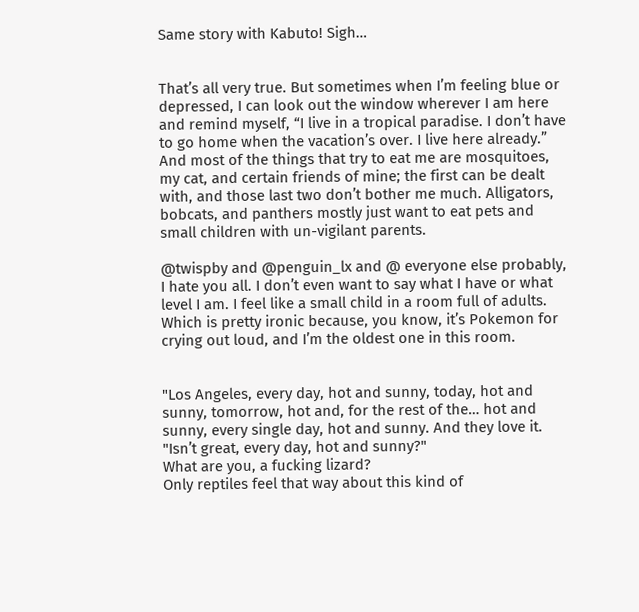Same story with Kabuto! Sigh…


That’s all very true. But sometimes when I’m feeling blue or depressed, I can look out the window wherever I am here and remind myself, “I live in a tropical paradise. I don’t have to go home when the vacation’s over. I live here already.” And most of the things that try to eat me are mosquitoes, my cat, and certain friends of mine; the first can be dealt with, and those last two don’t bother me much. Alligators, bobcats, and panthers mostly just want to eat pets and small children with un-vigilant parents.

@twispby and @penguin_lx and @ everyone else probably, I hate you all. I don’t even want to say what I have or what level I am. I feel like a small child in a room full of adults. Which is pretty ironic because, you know, it’s Pokemon for crying out loud, and I’m the oldest one in this room.


"Los Angeles, every day, hot and sunny, today, hot and sunny, tomorrow, hot and, for the rest of the… hot and sunny, every single day, hot and sunny. And they love it.
"Isn’t great, every day, hot and sunny?"
What are you, a fucking lizard?
Only reptiles feel that way about this kind of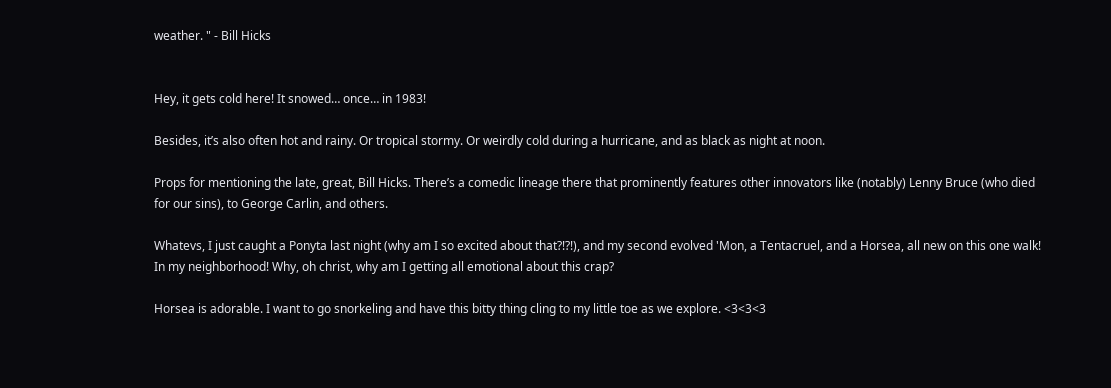weather. " - Bill Hicks


Hey, it gets cold here! It snowed… once… in 1983!

Besides, it’s also often hot and rainy. Or tropical stormy. Or weirdly cold during a hurricane, and as black as night at noon.

Props for mentioning the late, great, Bill Hicks. There’s a comedic lineage there that prominently features other innovators like (notably) Lenny Bruce (who died for our sins), to George Carlin, and others.

Whatevs, I just caught a Ponyta last night (why am I so excited about that?!?!), and my second evolved 'Mon, a Tentacruel, and a Horsea, all new on this one walk! In my neighborhood! Why, oh christ, why am I getting all emotional about this crap?

Horsea is adorable. I want to go snorkeling and have this bitty thing cling to my little toe as we explore. <3<3<3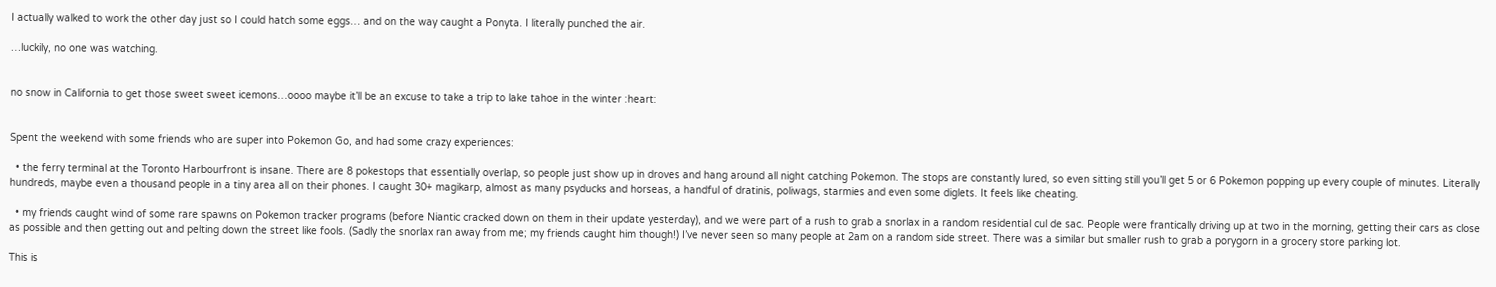I actually walked to work the other day just so I could hatch some eggs… and on the way caught a Ponyta. I literally punched the air.

…luckily, no one was watching.


no snow in California to get those sweet sweet icemons…oooo maybe it’ll be an excuse to take a trip to lake tahoe in the winter :heart:


Spent the weekend with some friends who are super into Pokemon Go, and had some crazy experiences:

  • the ferry terminal at the Toronto Harbourfront is insane. There are 8 pokestops that essentially overlap, so people just show up in droves and hang around all night catching Pokemon. The stops are constantly lured, so even sitting still you’ll get 5 or 6 Pokemon popping up every couple of minutes. Literally hundreds, maybe even a thousand people in a tiny area all on their phones. I caught 30+ magikarp, almost as many psyducks and horseas, a handful of dratinis, poliwags, starmies and even some diglets. It feels like cheating.

  • my friends caught wind of some rare spawns on Pokemon tracker programs (before Niantic cracked down on them in their update yesterday), and we were part of a rush to grab a snorlax in a random residential cul de sac. People were frantically driving up at two in the morning, getting their cars as close as possible and then getting out and pelting down the street like fools. (Sadly the snorlax ran away from me; my friends caught him though!) I’ve never seen so many people at 2am on a random side street. There was a similar but smaller rush to grab a porygorn in a grocery store parking lot.

This is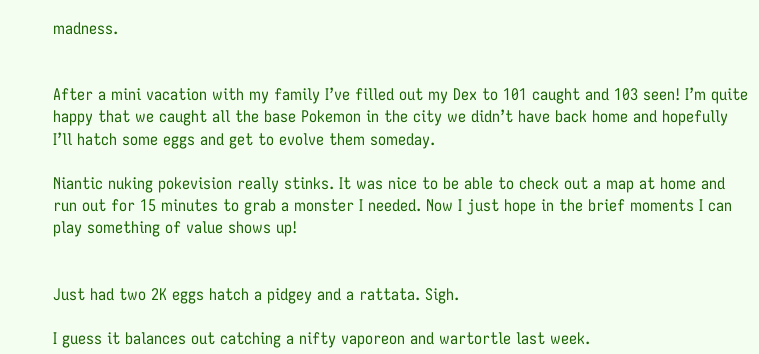madness.


After a mini vacation with my family I’ve filled out my Dex to 101 caught and 103 seen! I’m quite happy that we caught all the base Pokemon in the city we didn’t have back home and hopefully I’ll hatch some eggs and get to evolve them someday.

Niantic nuking pokevision really stinks. It was nice to be able to check out a map at home and run out for 15 minutes to grab a monster I needed. Now I just hope in the brief moments I can play something of value shows up!


Just had two 2K eggs hatch a pidgey and a rattata. Sigh.

I guess it balances out catching a nifty vaporeon and wartortle last week.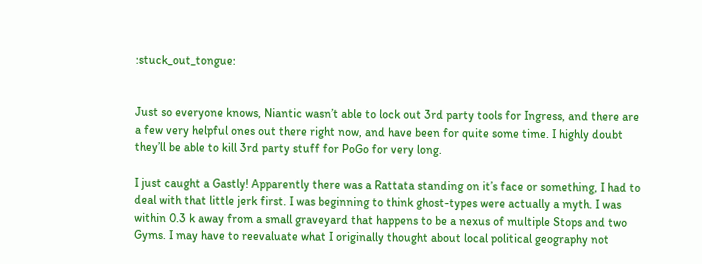:stuck_out_tongue:


Just so everyone knows, Niantic wasn’t able to lock out 3rd party tools for Ingress, and there are a few very helpful ones out there right now, and have been for quite some time. I highly doubt they’ll be able to kill 3rd party stuff for PoGo for very long.

I just caught a Gastly! Apparently there was a Rattata standing on it’s face or something, I had to deal with that little jerk first. I was beginning to think ghost-types were actually a myth. I was within 0.3 k away from a small graveyard that happens to be a nexus of multiple Stops and two Gyms. I may have to reevaluate what I originally thought about local political geography not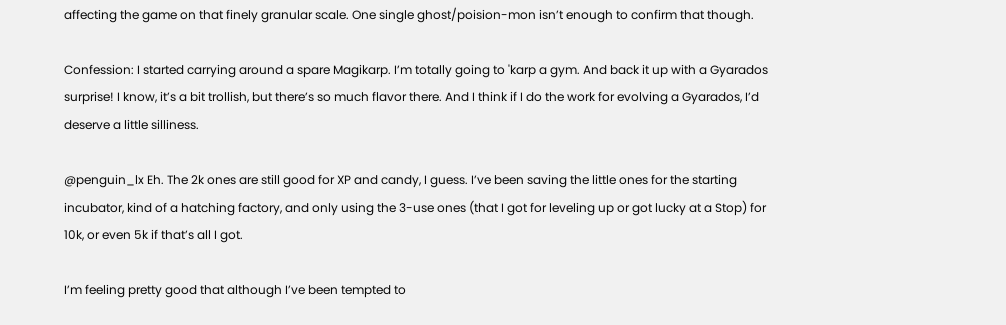affecting the game on that finely granular scale. One single ghost/poision-mon isn’t enough to confirm that though.

Confession: I started carrying around a spare Magikarp. I’m totally going to 'karp a gym. And back it up with a Gyarados surprise! I know, it’s a bit trollish, but there’s so much flavor there. And I think if I do the work for evolving a Gyarados, I’d deserve a little silliness.

@penguin_lx Eh. The 2k ones are still good for XP and candy, I guess. I’ve been saving the little ones for the starting incubator, kind of a hatching factory, and only using the 3-use ones (that I got for leveling up or got lucky at a Stop) for 10k, or even 5k if that’s all I got.

I’m feeling pretty good that although I’ve been tempted to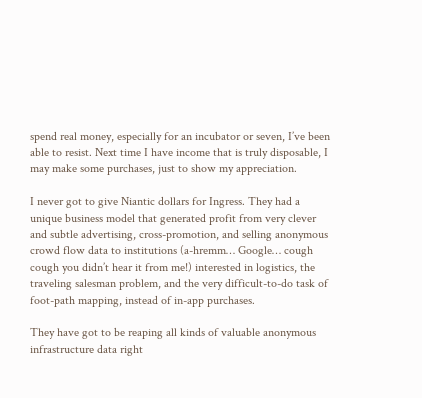spend real money, especially for an incubator or seven, I’ve been able to resist. Next time I have income that is truly disposable, I may make some purchases, just to show my appreciation.

I never got to give Niantic dollars for Ingress. They had a unique business model that generated profit from very clever and subtle advertising, cross-promotion, and selling anonymous crowd flow data to institutions (a-hremm… Google… cough cough you didn’t hear it from me!) interested in logistics, the traveling salesman problem, and the very difficult-to-do task of foot-path mapping, instead of in-app purchases.

They have got to be reaping all kinds of valuable anonymous infrastructure data right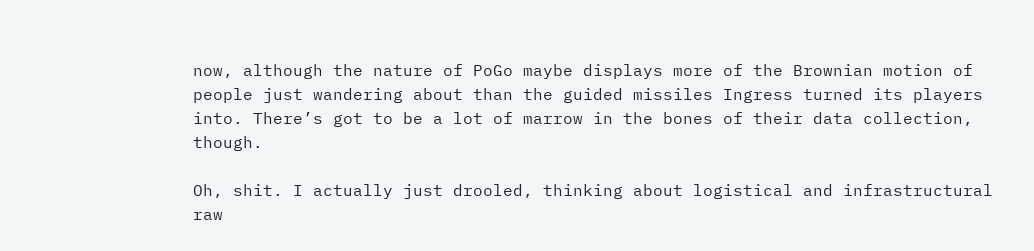now, although the nature of PoGo maybe displays more of the Brownian motion of people just wandering about than the guided missiles Ingress turned its players into. There’s got to be a lot of marrow in the bones of their data collection, though.

Oh, shit. I actually just drooled, thinking about logistical and infrastructural raw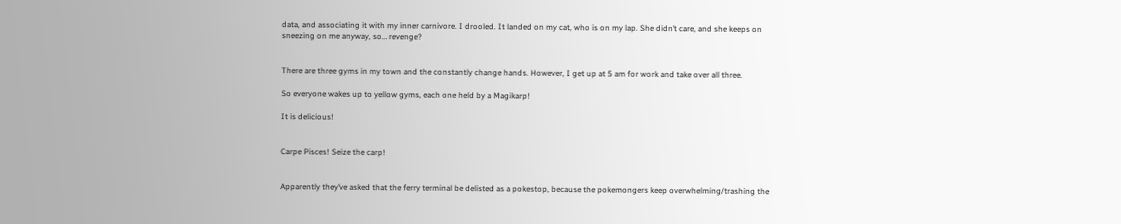data, and associating it with my inner carnivore. I drooled. It landed on my cat, who is on my lap. She didn’t care, and she keeps on sneezing on me anyway, so… revenge?


There are three gyms in my town and the constantly change hands. However, I get up at 5 am for work and take over all three.

So everyone wakes up to yellow gyms, each one held by a Magikarp!

It is delicious!


Carpe Pisces! Seize the carp!


Apparently they’ve asked that the ferry terminal be delisted as a pokestop, because the pokemongers keep overwhelming/trashing the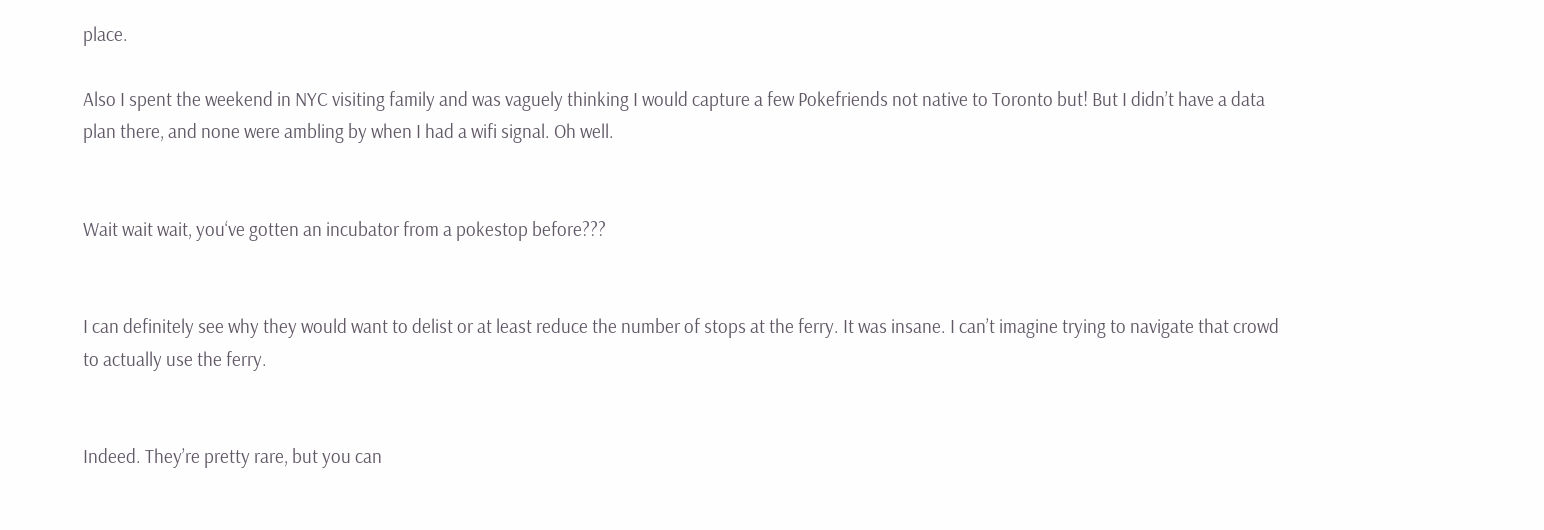place.

Also I spent the weekend in NYC visiting family and was vaguely thinking I would capture a few Pokefriends not native to Toronto but! But I didn’t have a data plan there, and none were ambling by when I had a wifi signal. Oh well.


Wait wait wait, you‘ve gotten an incubator from a pokestop before???


I can definitely see why they would want to delist or at least reduce the number of stops at the ferry. It was insane. I can’t imagine trying to navigate that crowd to actually use the ferry.


Indeed. They’re pretty rare, but you can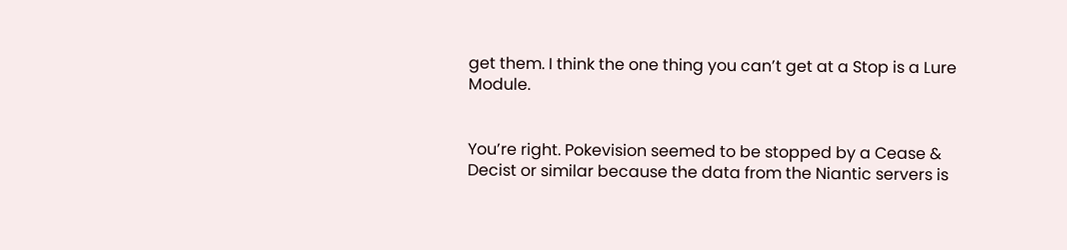get them. I think the one thing you can’t get at a Stop is a Lure Module.


You’re right. Pokevision seemed to be stopped by a Cease & Decist or similar because the data from the Niantic servers is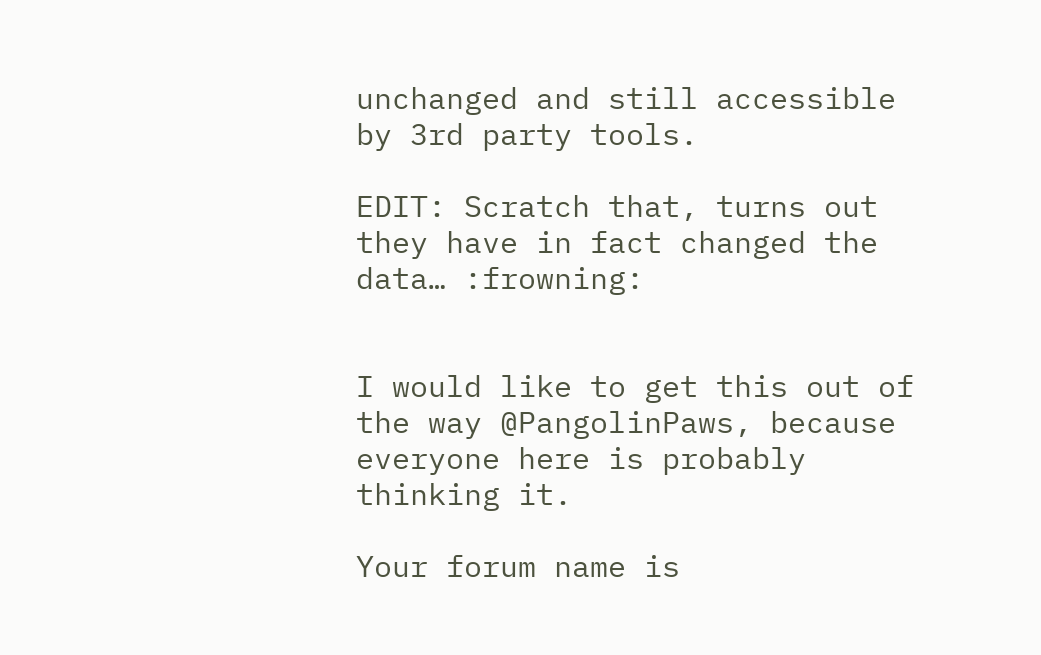unchanged and still accessible by 3rd party tools.

EDIT: Scratch that, turns out they have in fact changed the data… :frowning:


I would like to get this out of the way @PangolinPaws, because everyone here is probably thinking it.

Your forum name is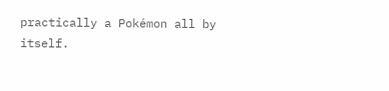practically a Pokémon all by itself.